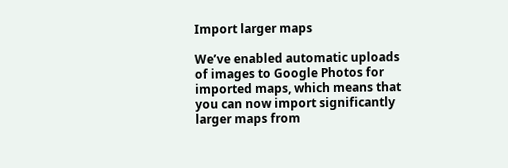Import larger maps

We’ve enabled automatic uploads of images to Google Photos for imported maps, which means that you can now import significantly larger maps from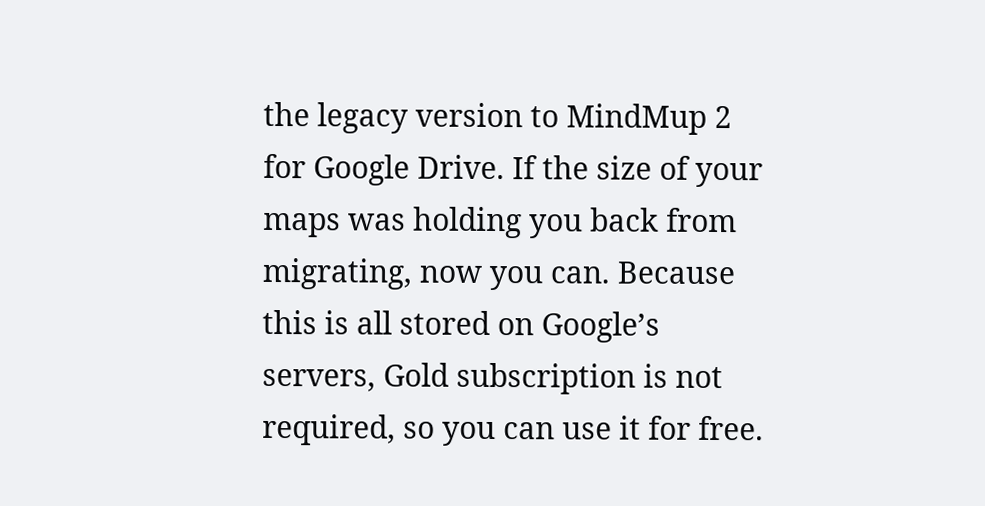the legacy version to MindMup 2 for Google Drive. If the size of your maps was holding you back from migrating, now you can. Because this is all stored on Google’s servers, Gold subscription is not required, so you can use it for free.